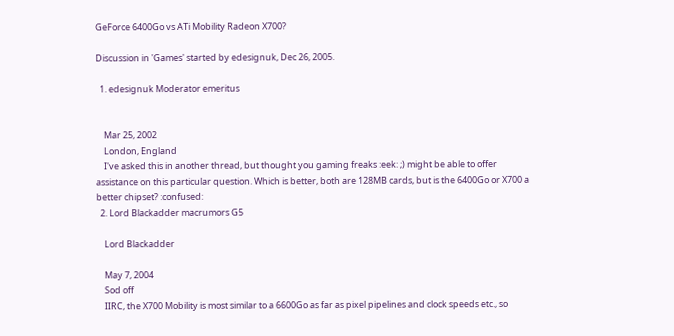GeForce 6400Go vs ATi Mobility Radeon X700?

Discussion in 'Games' started by edesignuk, Dec 26, 2005.

  1. edesignuk Moderator emeritus


    Mar 25, 2002
    London, England
    I've asked this in another thread, but thought you gaming freaks :eek: ;) might be able to offer assistance on this particular question. Which is better, both are 128MB cards, but is the 6400Go or X700 a better chipset? :confused:
  2. Lord Blackadder macrumors G5

    Lord Blackadder

    May 7, 2004
    Sod off
    IIRC, the X700 Mobility is most similar to a 6600Go as far as pixel pipelines and clock speeds etc., so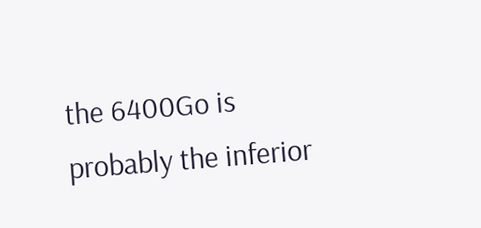the 6400Go is probably the inferior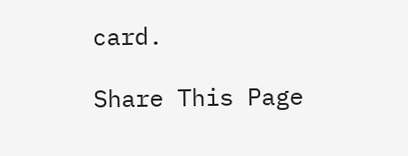card.

Share This Page